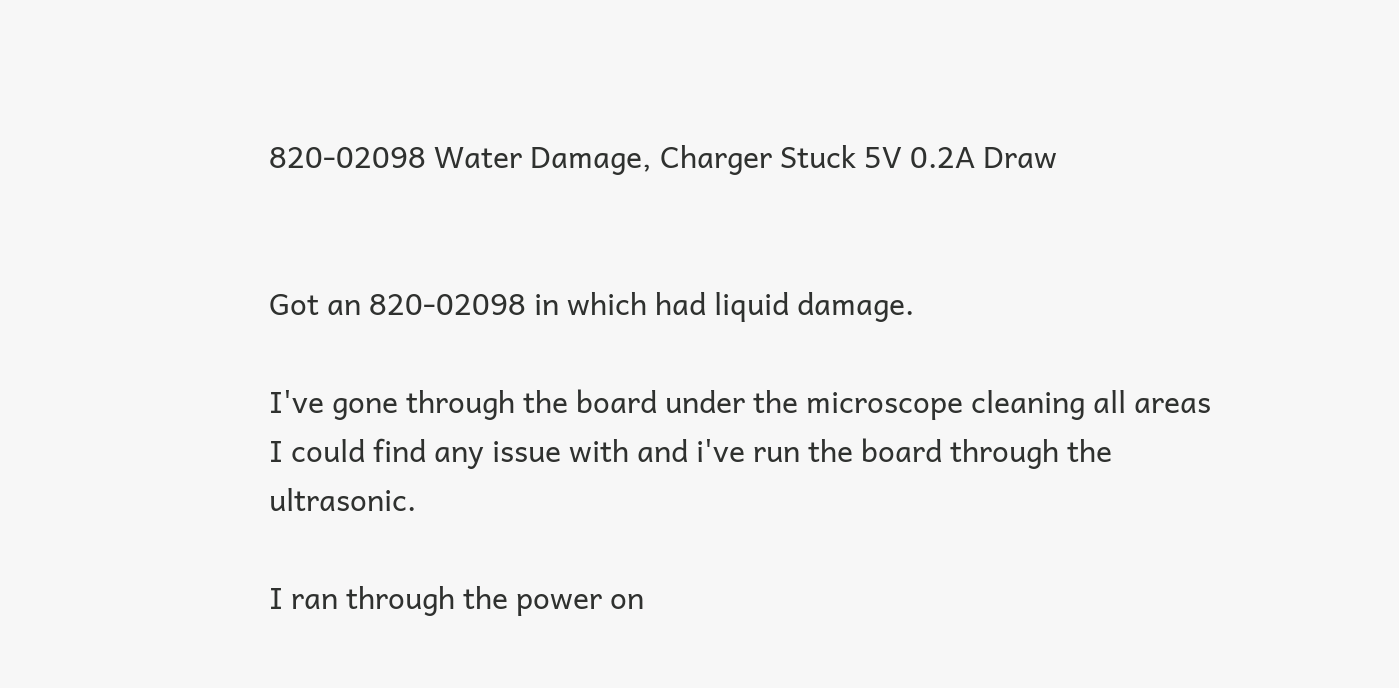820-02098 Water Damage, Charger Stuck 5V 0.2A Draw


Got an 820-02098 in which had liquid damage.

I've gone through the board under the microscope cleaning all areas I could find any issue with and i've run the board through the ultrasonic.

I ran through the power on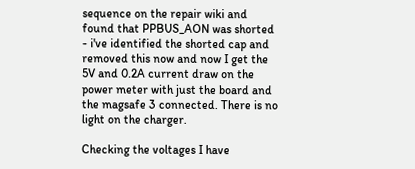sequence on the repair wiki and found that PPBUS_AON was shorted - i've identified the shorted cap and removed this now and now I get the 5V and 0.2A current draw on the power meter with just the board and the magsafe 3 connected. There is no light on the charger.

Checking the voltages I have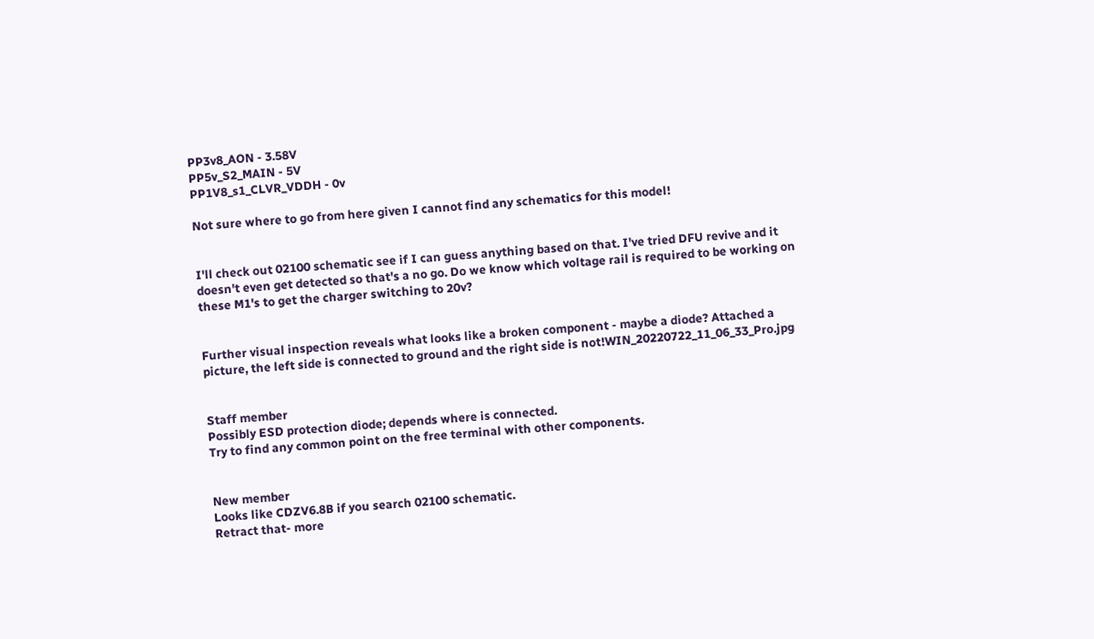PP3v8_AON - 3.58V
PP5v_S2_MAIN - 5V
PP1V8_s1_CLVR_VDDH - 0v

Not sure where to go from here given I cannot find any schematics for this model!


I'll check out 02100 schematic see if I can guess anything based on that. I've tried DFU revive and it doesn't even get detected so that's a no go. Do we know which voltage rail is required to be working on these M1's to get the charger switching to 20v?


Further visual inspection reveals what looks like a broken component - maybe a diode? Attached a picture, the left side is connected to ground and the right side is not!WIN_20220722_11_06_33_Pro.jpg


Staff member
Possibly ESD protection diode; depends where is connected.
Try to find any common point on the free terminal with other components.


New member
Looks like CDZV6.8B if you search 02100 schematic.
Retract that- more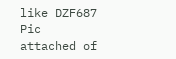like DZF687
Pic attached of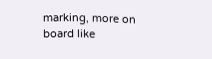marking, more on board like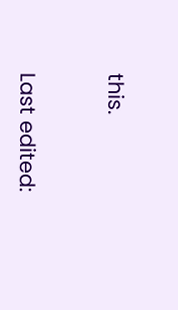this.


Last edited: